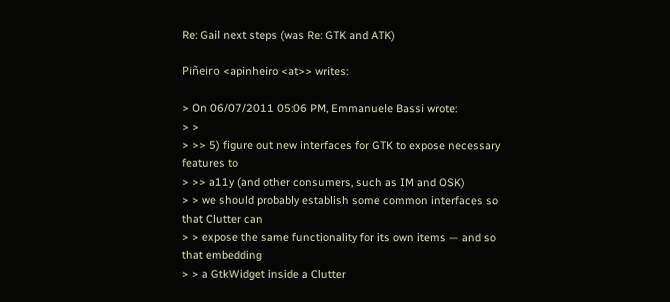Re: Gail next steps (was Re: GTK and ATK)

Piñeiro <apinheiro <at>> writes:

> On 06/07/2011 05:06 PM, Emmanuele Bassi wrote:
> >
> >> 5) figure out new interfaces for GTK to expose necessary features to
> >> a11y (and other consumers, such as IM and OSK)
> > we should probably establish some common interfaces so that Clutter can
> > expose the same functionality for its own items — and so that embedding
> > a GtkWidget inside a Clutter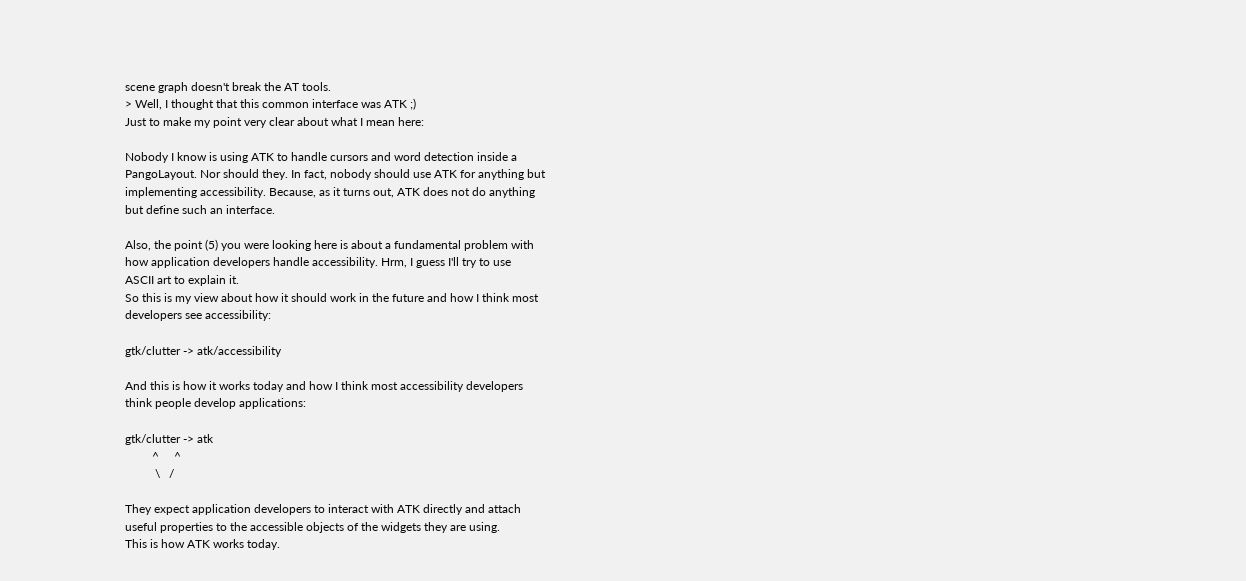scene graph doesn't break the AT tools.
> Well, I thought that this common interface was ATK ;)
Just to make my point very clear about what I mean here:

Nobody I know is using ATK to handle cursors and word detection inside a
PangoLayout. Nor should they. In fact, nobody should use ATK for anything but
implementing accessibility. Because, as it turns out, ATK does not do anything
but define such an interface.

Also, the point (5) you were looking here is about a fundamental problem with
how application developers handle accessibility. Hrm, I guess I'll try to use
ASCII art to explain it.
So this is my view about how it should work in the future and how I think most
developers see accessibility:

gtk/clutter -> atk/accessibility

And this is how it works today and how I think most accessibility developers
think people develop applications:

gtk/clutter -> atk
         ^     ^
          \   /

They expect application developers to interact with ATK directly and attach
useful properties to the accessible objects of the widgets they are using.
This is how ATK works today.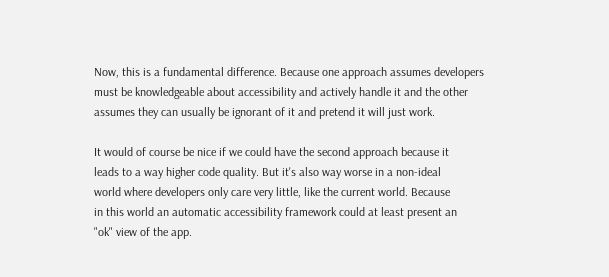Now, this is a fundamental difference. Because one approach assumes developers
must be knowledgeable about accessibility and actively handle it and the other
assumes they can usually be ignorant of it and pretend it will just work.

It would of course be nice if we could have the second approach because it
leads to a way higher code quality. But it's also way worse in a non-ideal
world where developers only care very little, like the current world. Because
in this world an automatic accessibility framework could at least present an
"ok" view of the app.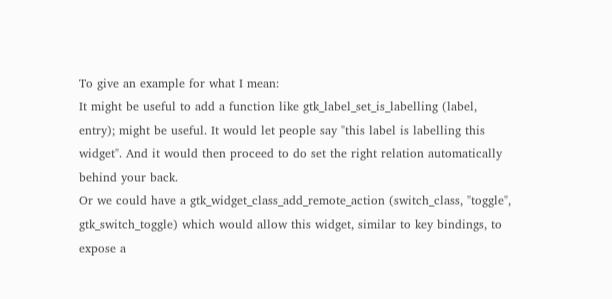To give an example for what I mean:
It might be useful to add a function like gtk_label_set_is_labelling (label,
entry); might be useful. It would let people say "this label is labelling this
widget". And it would then proceed to do set the right relation automatically
behind your back.
Or we could have a gtk_widget_class_add_remote_action (switch_class, "toggle",
gtk_switch_toggle) which would allow this widget, similar to key bindings, to
expose a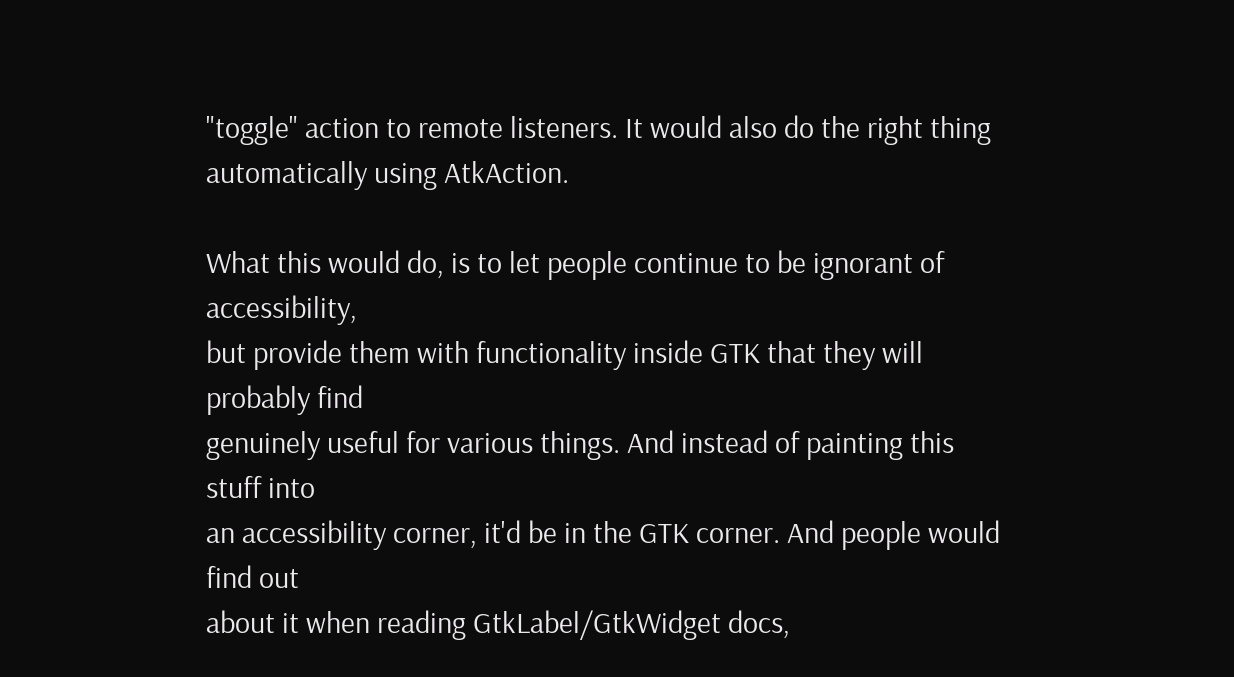"toggle" action to remote listeners. It would also do the right thing
automatically using AtkAction.

What this would do, is to let people continue to be ignorant of accessibility,
but provide them with functionality inside GTK that they will probably find
genuinely useful for various things. And instead of painting this stuff into
an accessibility corner, it'd be in the GTK corner. And people would find out
about it when reading GtkLabel/GtkWidget docs,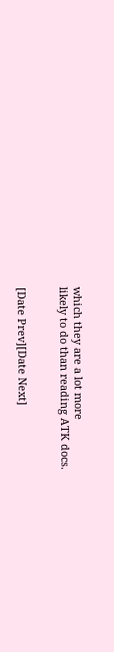which they are a lot more
likely to do than reading ATK docs.


[Date Prev][Date Next]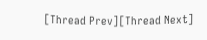[Thread Prev][Thread Next]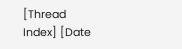[Thread Index] [Date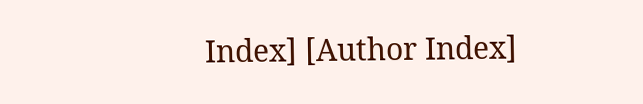Index] [Author Index]